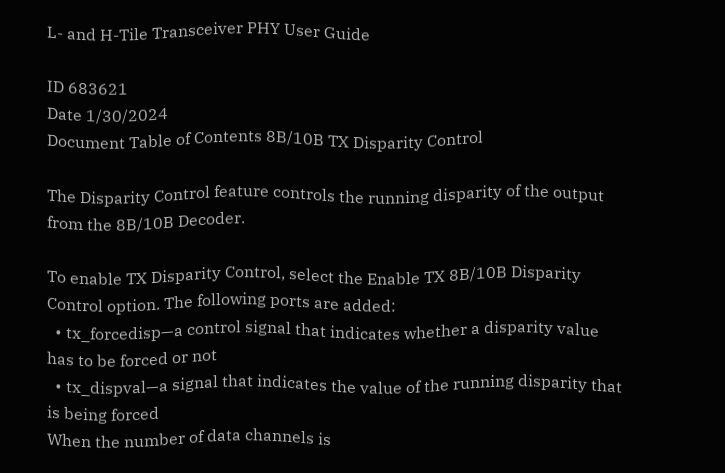L- and H-Tile Transceiver PHY User Guide

ID 683621
Date 1/30/2024
Document Table of Contents 8B/10B TX Disparity Control

The Disparity Control feature controls the running disparity of the output from the 8B/10B Decoder.

To enable TX Disparity Control, select the Enable TX 8B/10B Disparity Control option. The following ports are added:
  • tx_forcedisp—a control signal that indicates whether a disparity value has to be forced or not
  • tx_dispval—a signal that indicates the value of the running disparity that is being forced
When the number of data channels is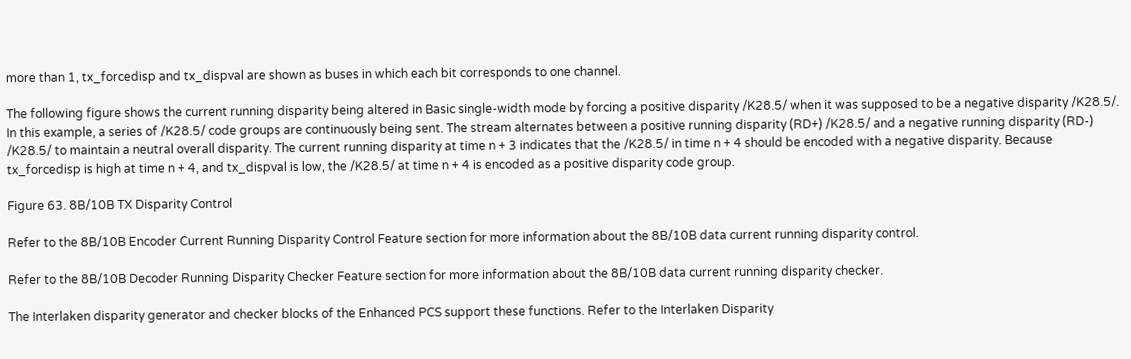more than 1, tx_forcedisp and tx_dispval are shown as buses in which each bit corresponds to one channel.

The following figure shows the current running disparity being altered in Basic single-width mode by forcing a positive disparity /K28.5/ when it was supposed to be a negative disparity /K28.5/. In this example, a series of /K28.5/ code groups are continuously being sent. The stream alternates between a positive running disparity (RD+) /K28.5/ and a negative running disparity (RD-) /K28.5/ to maintain a neutral overall disparity. The current running disparity at time n + 3 indicates that the /K28.5/ in time n + 4 should be encoded with a negative disparity. Because tx_forcedisp is high at time n + 4, and tx_dispval is low, the /K28.5/ at time n + 4 is encoded as a positive disparity code group.

Figure 63. 8B/10B TX Disparity Control

Refer to the 8B/10B Encoder Current Running Disparity Control Feature section for more information about the 8B/10B data current running disparity control.

Refer to the 8B/10B Decoder Running Disparity Checker Feature section for more information about the 8B/10B data current running disparity checker.

The Interlaken disparity generator and checker blocks of the Enhanced PCS support these functions. Refer to the Interlaken Disparity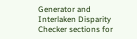Generator and Interlaken Disparity Checker sections for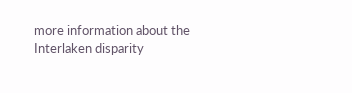more information about the Interlaken disparity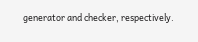generator and checker, respectively.